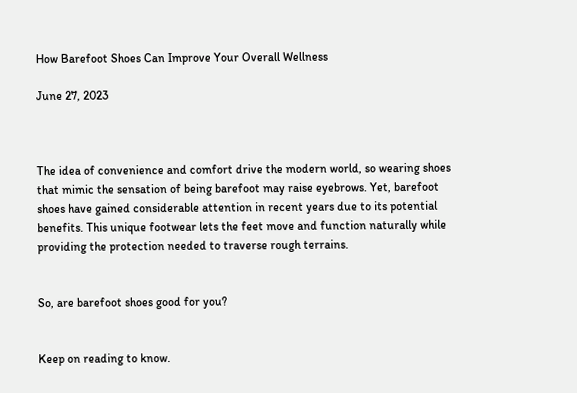How Barefoot Shoes Can Improve Your Overall Wellness

June 27, 2023



The idea of convenience and comfort drive the modern world, so wearing shoes that mimic the sensation of being barefoot may raise eyebrows. Yet, barefoot shoes have gained considerable attention in recent years due to its potential benefits. This unique footwear lets the feet move and function naturally while providing the protection needed to traverse rough terrains.


So, are barefoot shoes good for you?


Keep on reading to know.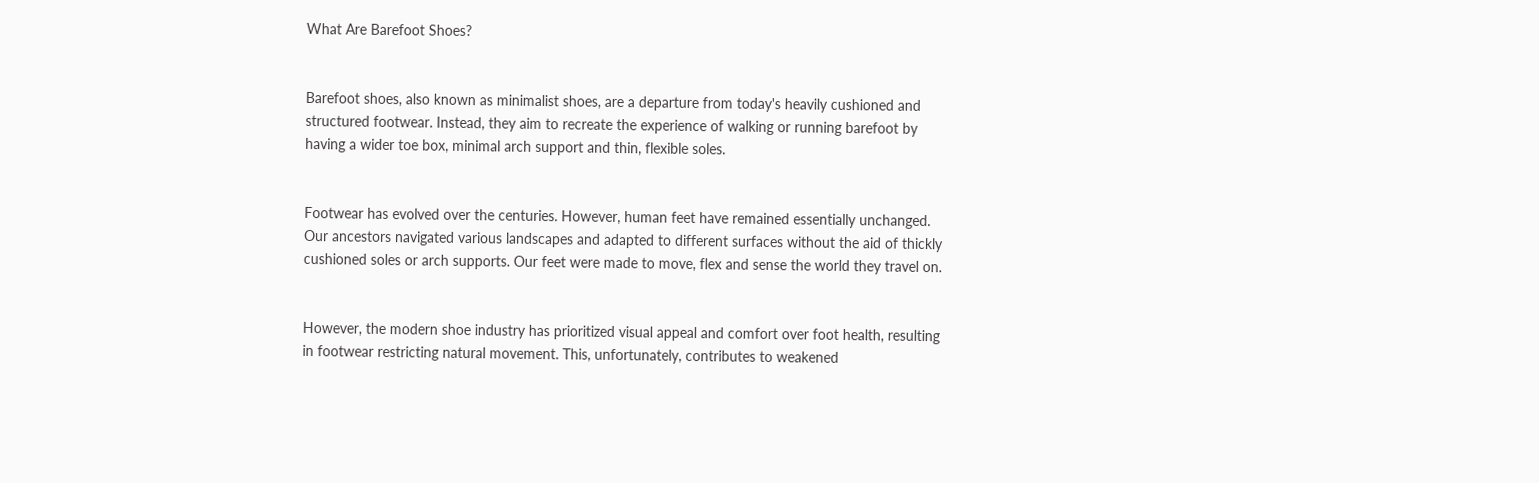What Are Barefoot Shoes?


Barefoot shoes, also known as minimalist shoes, are a departure from today's heavily cushioned and structured footwear. Instead, they aim to recreate the experience of walking or running barefoot by having a wider toe box, minimal arch support and thin, flexible soles.


Footwear has evolved over the centuries. However, human feet have remained essentially unchanged. Our ancestors navigated various landscapes and adapted to different surfaces without the aid of thickly cushioned soles or arch supports. Our feet were made to move, flex and sense the world they travel on.


However, the modern shoe industry has prioritized visual appeal and comfort over foot health, resulting in footwear restricting natural movement. This, unfortunately, contributes to weakened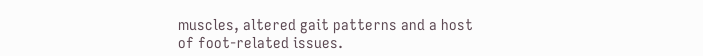muscles, altered gait patterns and a host of foot-related issues.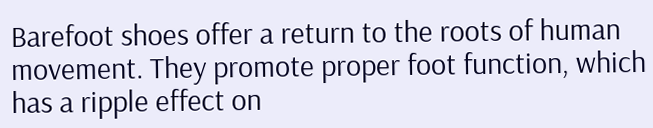Barefoot shoes offer a return to the roots of human movement. They promote proper foot function, which has a ripple effect on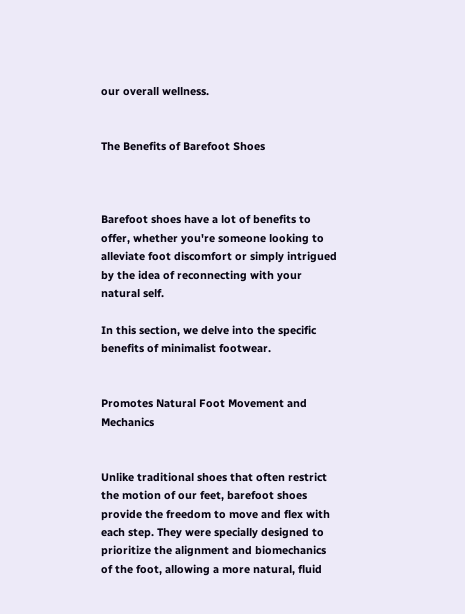our overall wellness.


The Benefits of Barefoot Shoes



Barefoot shoes have a lot of benefits to offer, whether you're someone looking to alleviate foot discomfort or simply intrigued by the idea of reconnecting with your natural self.

In this section, we delve into the specific benefits of minimalist footwear.


Promotes Natural Foot Movement and Mechanics


Unlike traditional shoes that often restrict the motion of our feet, barefoot shoes provide the freedom to move and flex with each step. They were specially designed to prioritize the alignment and biomechanics of the foot, allowing a more natural, fluid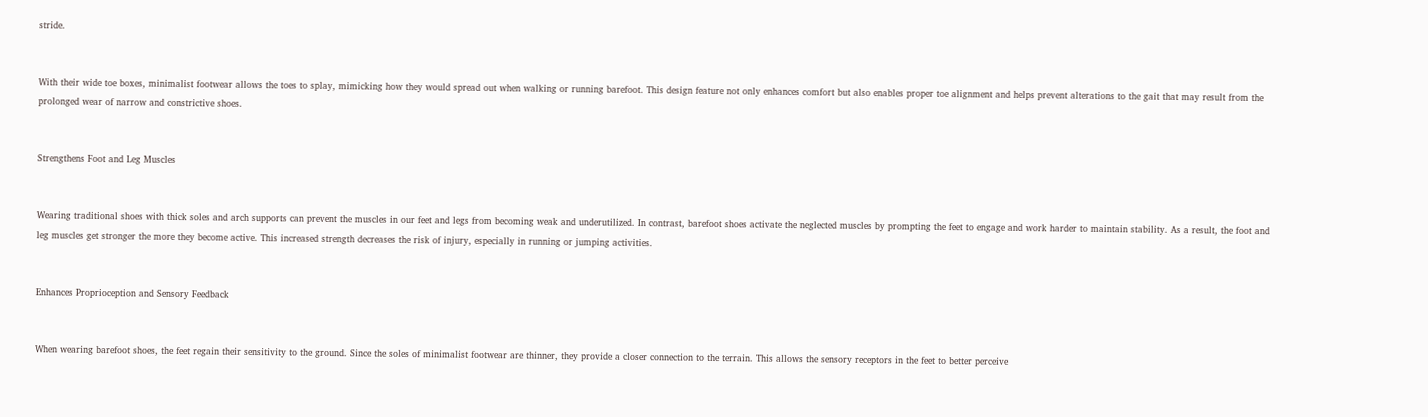stride.


With their wide toe boxes, minimalist footwear allows the toes to splay, mimicking how they would spread out when walking or running barefoot. This design feature not only enhances comfort but also enables proper toe alignment and helps prevent alterations to the gait that may result from the prolonged wear of narrow and constrictive shoes.


Strengthens Foot and Leg Muscles


Wearing traditional shoes with thick soles and arch supports can prevent the muscles in our feet and legs from becoming weak and underutilized. In contrast, barefoot shoes activate the neglected muscles by prompting the feet to engage and work harder to maintain stability. As a result, the foot and leg muscles get stronger the more they become active. This increased strength decreases the risk of injury, especially in running or jumping activities.


Enhances Proprioception and Sensory Feedback


When wearing barefoot shoes, the feet regain their sensitivity to the ground. Since the soles of minimalist footwear are thinner, they provide a closer connection to the terrain. This allows the sensory receptors in the feet to better perceive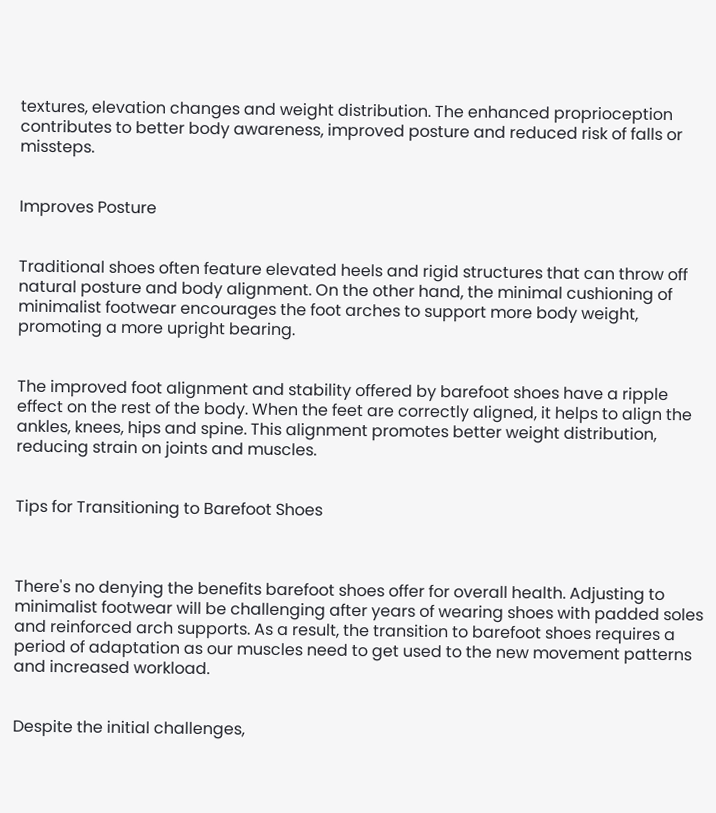textures, elevation changes and weight distribution. The enhanced proprioception contributes to better body awareness, improved posture and reduced risk of falls or missteps.


Improves Posture


Traditional shoes often feature elevated heels and rigid structures that can throw off natural posture and body alignment. On the other hand, the minimal cushioning of minimalist footwear encourages the foot arches to support more body weight, promoting a more upright bearing.


The improved foot alignment and stability offered by barefoot shoes have a ripple effect on the rest of the body. When the feet are correctly aligned, it helps to align the ankles, knees, hips and spine. This alignment promotes better weight distribution, reducing strain on joints and muscles.


Tips for Transitioning to Barefoot Shoes



There's no denying the benefits barefoot shoes offer for overall health. Adjusting to minimalist footwear will be challenging after years of wearing shoes with padded soles and reinforced arch supports. As a result, the transition to barefoot shoes requires a period of adaptation as our muscles need to get used to the new movement patterns and increased workload.


Despite the initial challenges,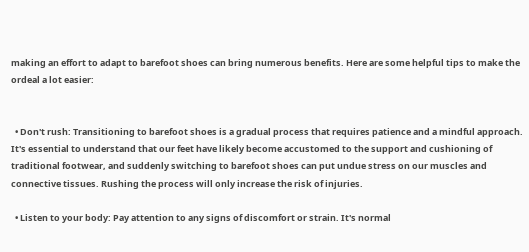making an effort to adapt to barefoot shoes can bring numerous benefits. Here are some helpful tips to make the ordeal a lot easier:


  • Don't rush: Transitioning to barefoot shoes is a gradual process that requires patience and a mindful approach. It's essential to understand that our feet have likely become accustomed to the support and cushioning of traditional footwear, and suddenly switching to barefoot shoes can put undue stress on our muscles and connective tissues. Rushing the process will only increase the risk of injuries.

  • Listen to your body: Pay attention to any signs of discomfort or strain. It's normal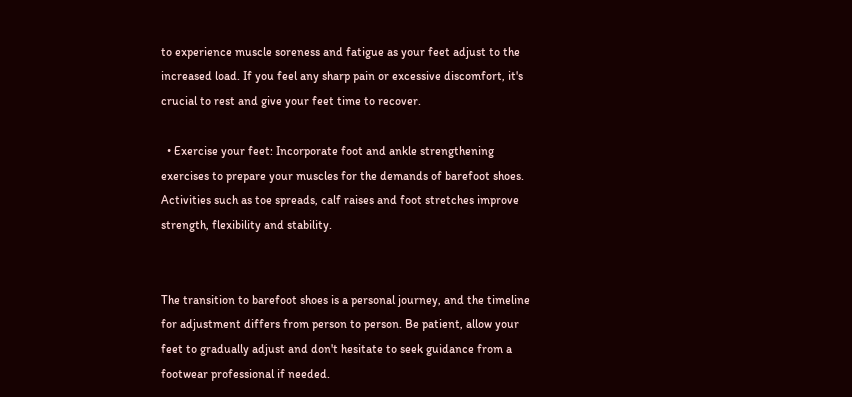to experience muscle soreness and fatigue as your feet adjust to the increased load. If you feel any sharp pain or excessive discomfort, it's crucial to rest and give your feet time to recover.

  • Exercise your feet: Incorporate foot and ankle strengthening exercises to prepare your muscles for the demands of barefoot shoes. Activities such as toe spreads, calf raises and foot stretches improve strength, flexibility and stability.


The transition to barefoot shoes is a personal journey, and the timeline for adjustment differs from person to person. Be patient, allow your feet to gradually adjust and don't hesitate to seek guidance from a footwear professional if needed.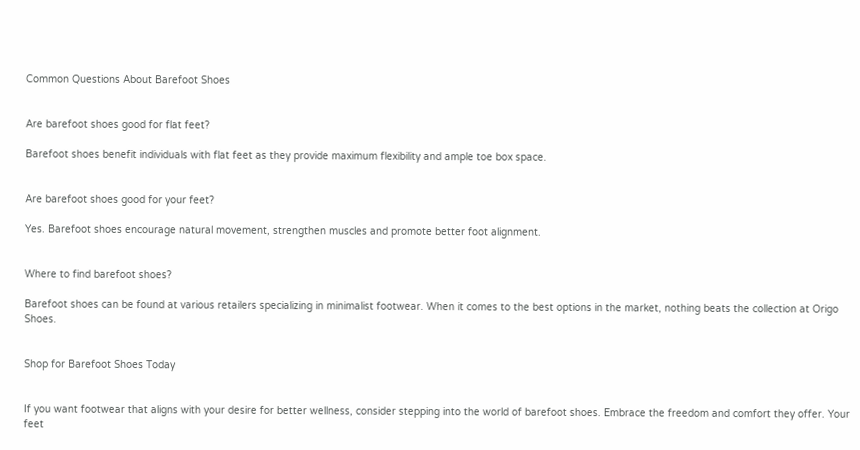Common Questions About Barefoot Shoes


Are barefoot shoes good for flat feet?

Barefoot shoes benefit individuals with flat feet as they provide maximum flexibility and ample toe box space.


Are barefoot shoes good for your feet?

Yes. Barefoot shoes encourage natural movement, strengthen muscles and promote better foot alignment.


Where to find barefoot shoes?

Barefoot shoes can be found at various retailers specializing in minimalist footwear. When it comes to the best options in the market, nothing beats the collection at Origo Shoes.


Shop for Barefoot Shoes Today


If you want footwear that aligns with your desire for better wellness, consider stepping into the world of barefoot shoes. Embrace the freedom and comfort they offer. Your feet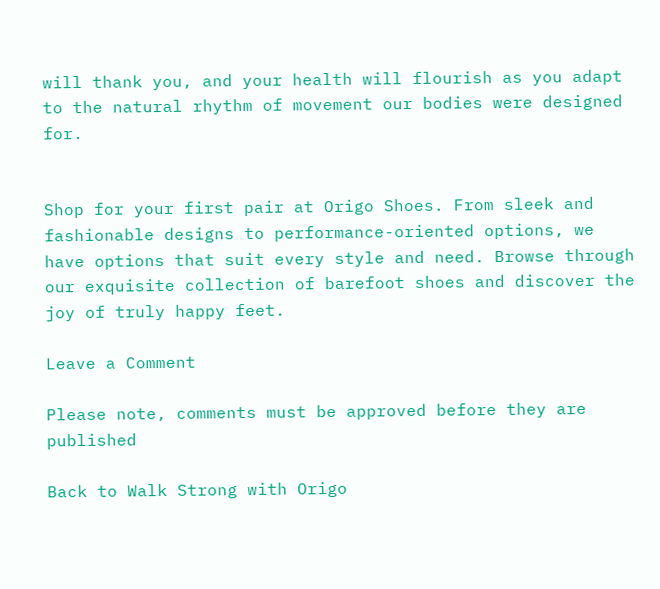will thank you, and your health will flourish as you adapt to the natural rhythm of movement our bodies were designed for.


Shop for your first pair at Origo Shoes. From sleek and fashionable designs to performance-oriented options, we have options that suit every style and need. Browse through our exquisite collection of barefoot shoes and discover the joy of truly happy feet.

Leave a Comment

Please note, comments must be approved before they are published

Back to Walk Strong with Origo